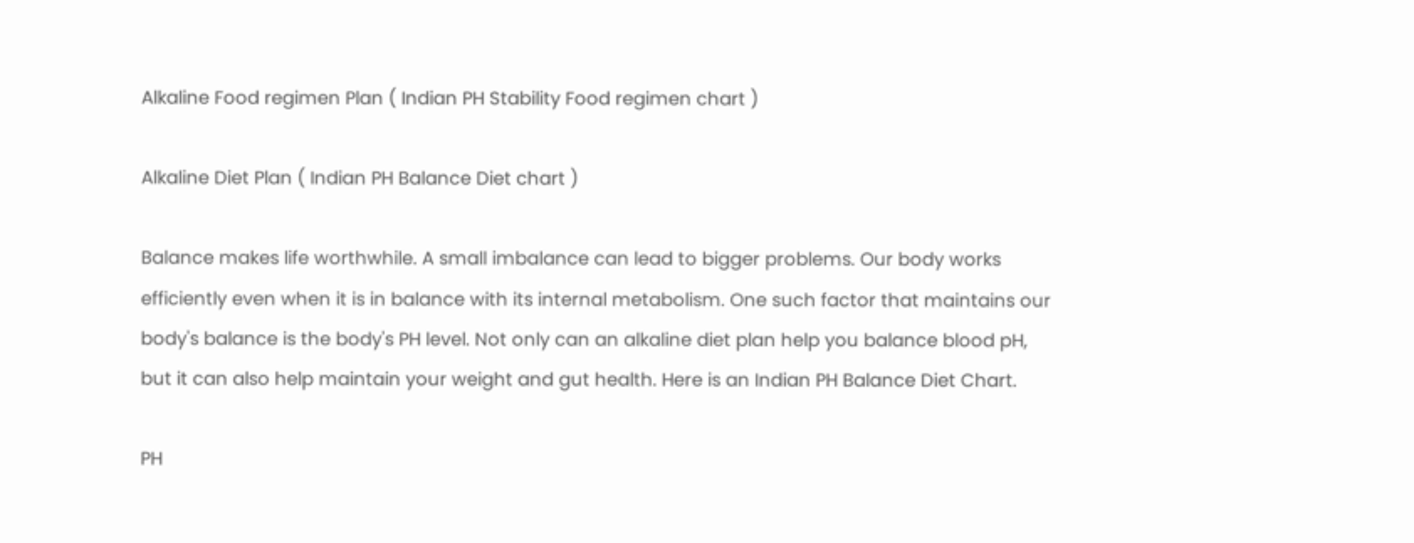Alkaline Food regimen Plan ( Indian PH Stability Food regimen chart )

Alkaline Diet Plan ( Indian PH Balance Diet chart )

Balance makes life worthwhile. A small imbalance can lead to bigger problems. Our body works efficiently even when it is in balance with its internal metabolism. One such factor that maintains our body's balance is the body's PH level. Not only can an alkaline diet plan help you balance blood pH, but it can also help maintain your weight and gut health. Here is an Indian PH Balance Diet Chart.

PH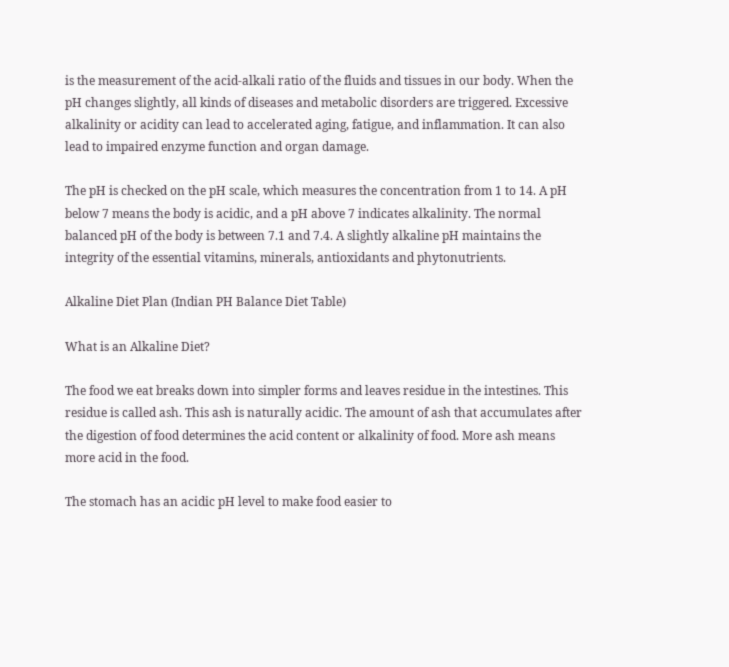is the measurement of the acid-alkali ratio of the fluids and tissues in our body. When the pH changes slightly, all kinds of diseases and metabolic disorders are triggered. Excessive alkalinity or acidity can lead to accelerated aging, fatigue, and inflammation. It can also lead to impaired enzyme function and organ damage.

The pH is checked on the pH scale, which measures the concentration from 1 to 14. A pH below 7 means the body is acidic, and a pH above 7 indicates alkalinity. The normal balanced pH of the body is between 7.1 and 7.4. A slightly alkaline pH maintains the integrity of the essential vitamins, minerals, antioxidants and phytonutrients.

Alkaline Diet Plan (Indian PH Balance Diet Table)

What is an Alkaline Diet?

The food we eat breaks down into simpler forms and leaves residue in the intestines. This residue is called ash. This ash is naturally acidic. The amount of ash that accumulates after the digestion of food determines the acid content or alkalinity of food. More ash means more acid in the food.

The stomach has an acidic pH level to make food easier to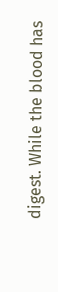digest. While the blood has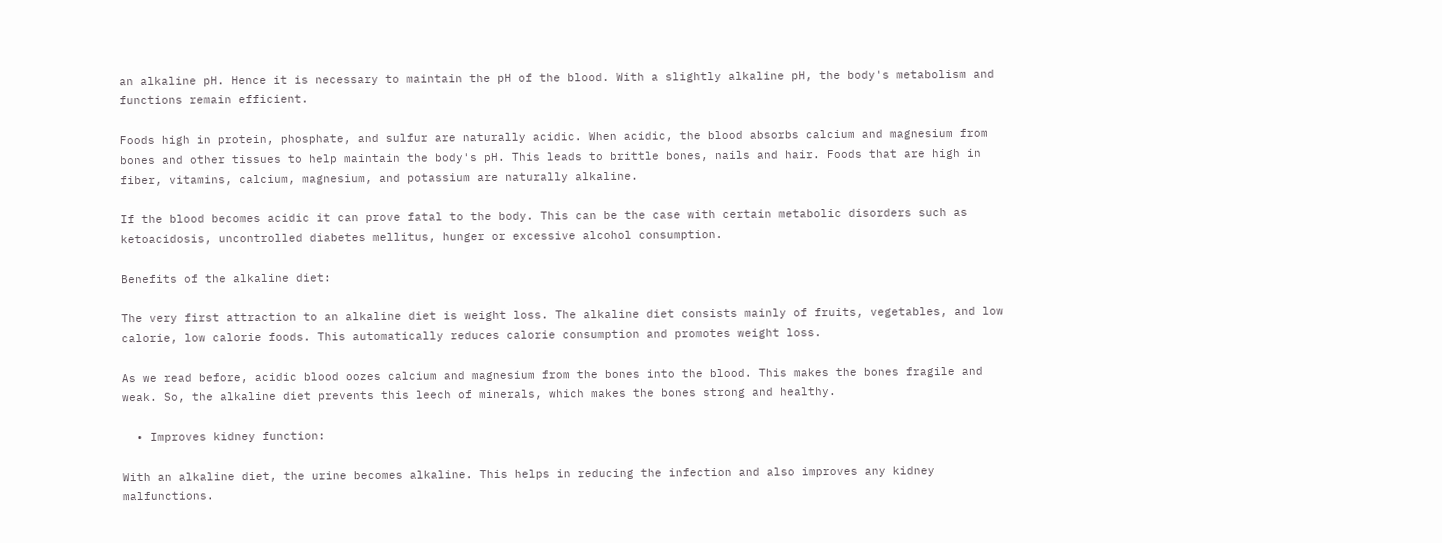an alkaline pH. Hence it is necessary to maintain the pH of the blood. With a slightly alkaline pH, the body's metabolism and functions remain efficient.

Foods high in protein, phosphate, and sulfur are naturally acidic. When acidic, the blood absorbs calcium and magnesium from bones and other tissues to help maintain the body's pH. This leads to brittle bones, nails and hair. Foods that are high in fiber, vitamins, calcium, magnesium, and potassium are naturally alkaline.

If the blood becomes acidic it can prove fatal to the body. This can be the case with certain metabolic disorders such as ketoacidosis, uncontrolled diabetes mellitus, hunger or excessive alcohol consumption.

Benefits of the alkaline diet:

The very first attraction to an alkaline diet is weight loss. The alkaline diet consists mainly of fruits, vegetables, and low calorie, low calorie foods. This automatically reduces calorie consumption and promotes weight loss.

As we read before, acidic blood oozes calcium and magnesium from the bones into the blood. This makes the bones fragile and weak. So, the alkaline diet prevents this leech of minerals, which makes the bones strong and healthy.

  • Improves kidney function:

With an alkaline diet, the urine becomes alkaline. This helps in reducing the infection and also improves any kidney malfunctions.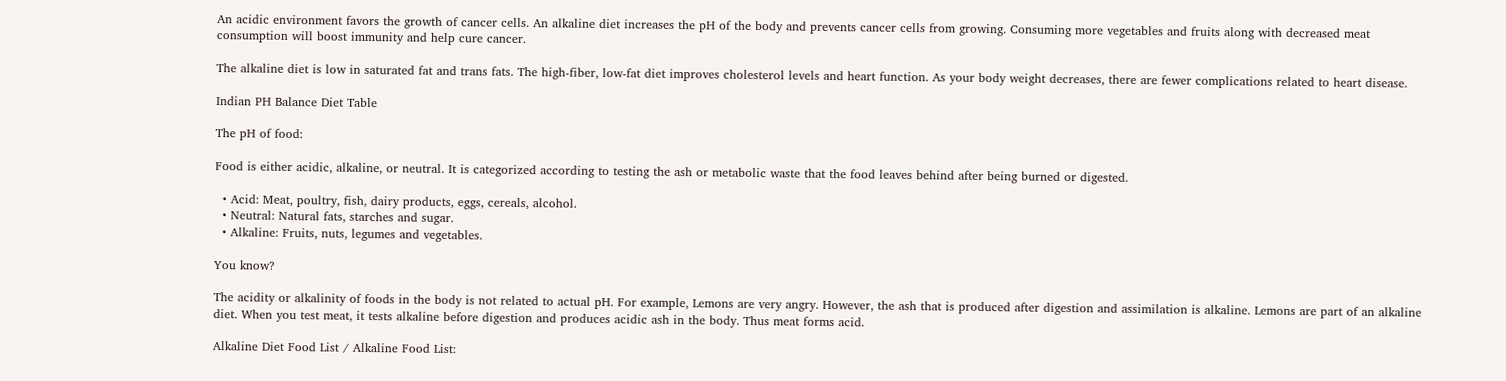An acidic environment favors the growth of cancer cells. An alkaline diet increases the pH of the body and prevents cancer cells from growing. Consuming more vegetables and fruits along with decreased meat consumption will boost immunity and help cure cancer.

The alkaline diet is low in saturated fat and trans fats. The high-fiber, low-fat diet improves cholesterol levels and heart function. As your body weight decreases, there are fewer complications related to heart disease.

Indian PH Balance Diet Table

The pH of food:

Food is either acidic, alkaline, or neutral. It is categorized according to testing the ash or metabolic waste that the food leaves behind after being burned or digested.

  • Acid: Meat, poultry, fish, dairy products, eggs, cereals, alcohol.
  • Neutral: Natural fats, starches and sugar.
  • Alkaline: Fruits, nuts, legumes and vegetables.

You know?

The acidity or alkalinity of foods in the body is not related to actual pH. For example, Lemons are very angry. However, the ash that is produced after digestion and assimilation is alkaline. Lemons are part of an alkaline diet. When you test meat, it tests alkaline before digestion and produces acidic ash in the body. Thus meat forms acid.

Alkaline Diet Food List / Alkaline Food List: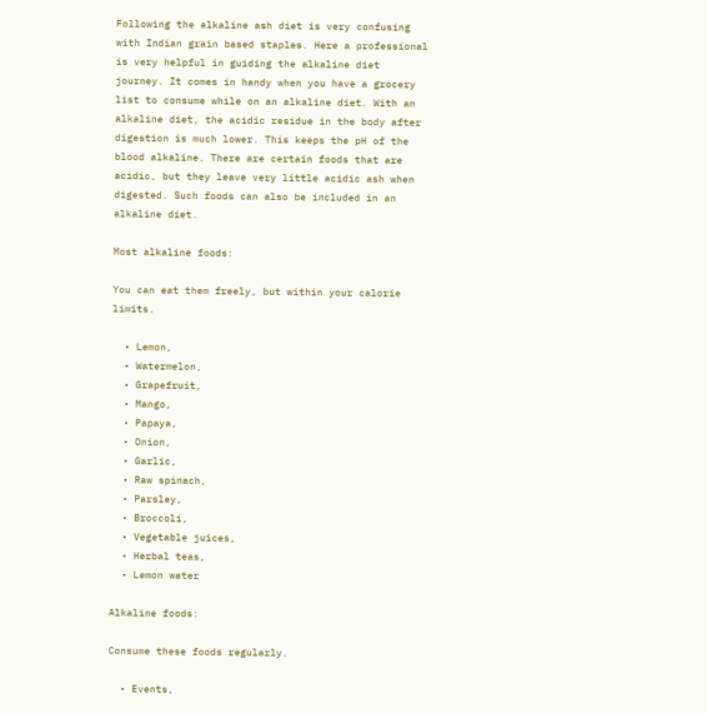Following the alkaline ash diet is very confusing with Indian grain based staples. Here a professional is very helpful in guiding the alkaline diet journey. It comes in handy when you have a grocery list to consume while on an alkaline diet. With an alkaline diet, the acidic residue in the body after digestion is much lower. This keeps the pH of the blood alkaline. There are certain foods that are acidic, but they leave very little acidic ash when digested. Such foods can also be included in an alkaline diet.

Most alkaline foods:

You can eat them freely, but within your calorie limits.

  • Lemon,
  • Watermelon,
  • Grapefruit,
  • Mango,
  • Papaya,
  • Onion,
  • Garlic,
  • Raw spinach,
  • Parsley,
  • Broccoli,
  • Vegetable juices,
  • Herbal teas,
  • Lemon water

Alkaline foods:

Consume these foods regularly.

  • Events,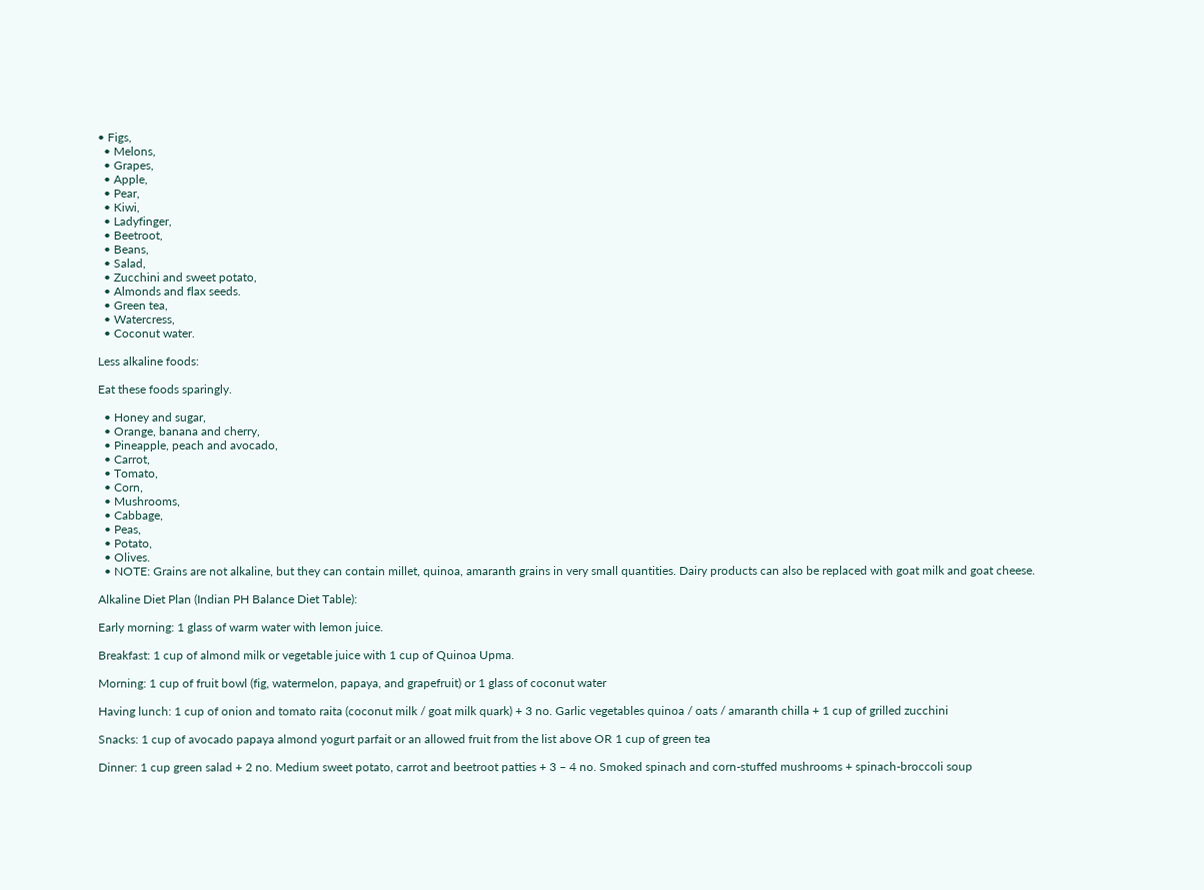• Figs,
  • Melons,
  • Grapes,
  • Apple,
  • Pear,
  • Kiwi,
  • Ladyfinger,
  • Beetroot,
  • Beans,
  • Salad,
  • Zucchini and sweet potato,
  • Almonds and flax seeds.
  • Green tea,
  • Watercress,
  • Coconut water.

Less alkaline foods:

Eat these foods sparingly.

  • Honey and sugar,
  • Orange, banana and cherry,
  • Pineapple, peach and avocado,
  • Carrot,
  • Tomato,
  • Corn,
  • Mushrooms,
  • Cabbage,
  • Peas,
  • Potato,
  • Olives.
  • NOTE: Grains are not alkaline, but they can contain millet, quinoa, amaranth grains in very small quantities. Dairy products can also be replaced with goat milk and goat cheese.

Alkaline Diet Plan (Indian PH Balance Diet Table):

Early morning: 1 glass of warm water with lemon juice.

Breakfast: 1 cup of almond milk or vegetable juice with 1 cup of Quinoa Upma.

Morning: 1 cup of fruit bowl (fig, watermelon, papaya, and grapefruit) or 1 glass of coconut water

Having lunch: 1 cup of onion and tomato raita (coconut milk / goat milk quark) + 3 no. Garlic vegetables quinoa / oats / amaranth chilla + 1 cup of grilled zucchini

Snacks: 1 cup of avocado papaya almond yogurt parfait or an allowed fruit from the list above OR 1 cup of green tea

Dinner: 1 cup green salad + 2 no. Medium sweet potato, carrot and beetroot patties + 3 – 4 no. Smoked spinach and corn-stuffed mushrooms + spinach-broccoli soup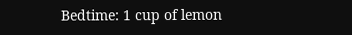Bedtime: 1 cup of lemon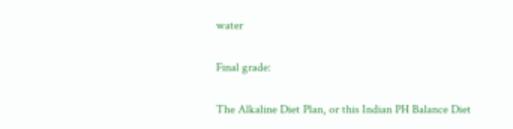water

Final grade:

The Alkaline Diet Plan, or this Indian PH Balance Diet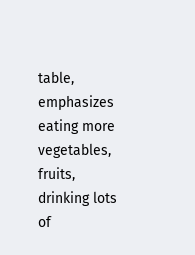table, emphasizes eating more vegetables, fruits, drinking lots of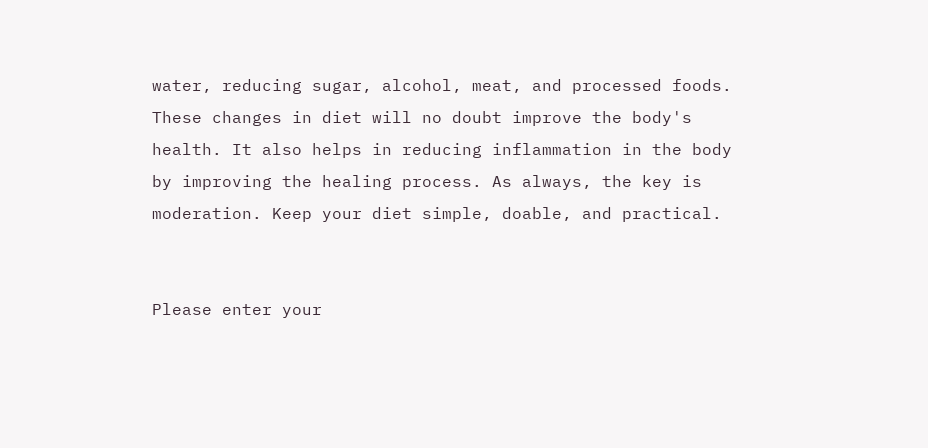water, reducing sugar, alcohol, meat, and processed foods. These changes in diet will no doubt improve the body's health. It also helps in reducing inflammation in the body by improving the healing process. As always, the key is moderation. Keep your diet simple, doable, and practical.


Please enter your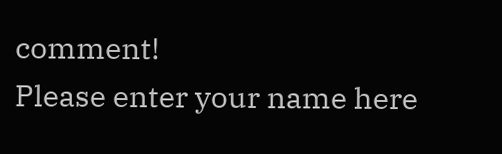comment!
Please enter your name here